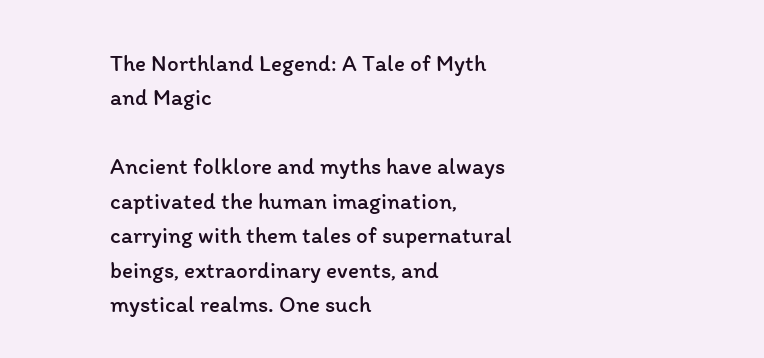The Northland Legend: A Tale of Myth and Magic

Ancient folklore and myths have always captivated the human imagination, carrying with them tales of supernatural beings, extraordinary events, and mystical realms. One such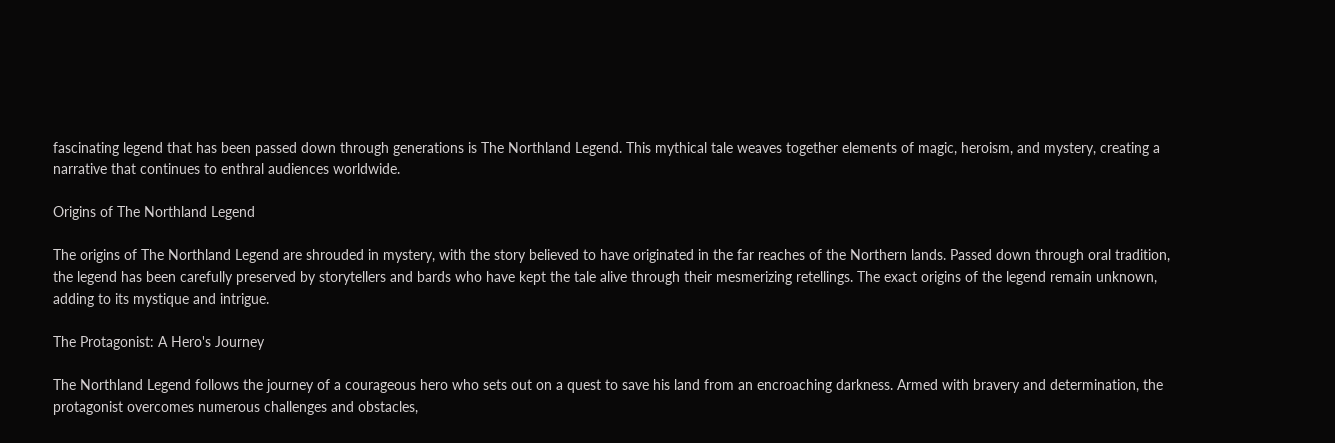fascinating legend that has been passed down through generations is The Northland Legend. This mythical tale weaves together elements of magic, heroism, and mystery, creating a narrative that continues to enthral audiences worldwide.

Origins of The Northland Legend

The origins of The Northland Legend are shrouded in mystery, with the story believed to have originated in the far reaches of the Northern lands. Passed down through oral tradition, the legend has been carefully preserved by storytellers and bards who have kept the tale alive through their mesmerizing retellings. The exact origins of the legend remain unknown, adding to its mystique and intrigue.

The Protagonist: A Hero's Journey

The Northland Legend follows the journey of a courageous hero who sets out on a quest to save his land from an encroaching darkness. Armed with bravery and determination, the protagonist overcomes numerous challenges and obstacles,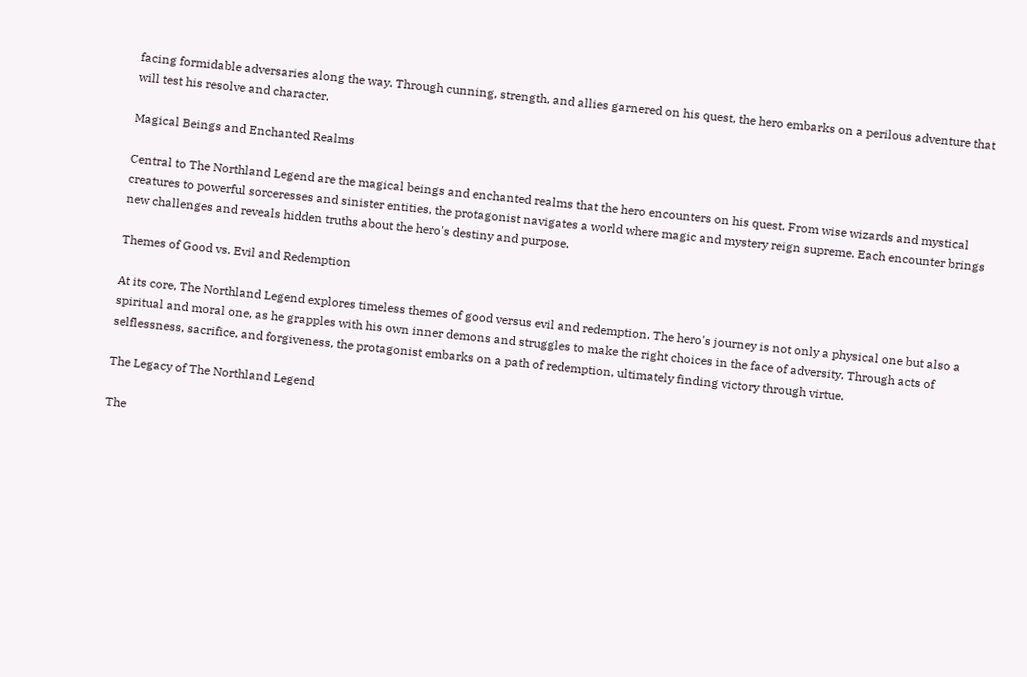facing formidable adversaries along the way. Through cunning, strength, and allies garnered on his quest, the hero embarks on a perilous adventure that will test his resolve and character.

Magical Beings and Enchanted Realms

Central to The Northland Legend are the magical beings and enchanted realms that the hero encounters on his quest. From wise wizards and mystical creatures to powerful sorceresses and sinister entities, the protagonist navigates a world where magic and mystery reign supreme. Each encounter brings new challenges and reveals hidden truths about the hero's destiny and purpose.

Themes of Good vs. Evil and Redemption

At its core, The Northland Legend explores timeless themes of good versus evil and redemption. The hero's journey is not only a physical one but also a spiritual and moral one, as he grapples with his own inner demons and struggles to make the right choices in the face of adversity. Through acts of selflessness, sacrifice, and forgiveness, the protagonist embarks on a path of redemption, ultimately finding victory through virtue.

The Legacy of The Northland Legend

The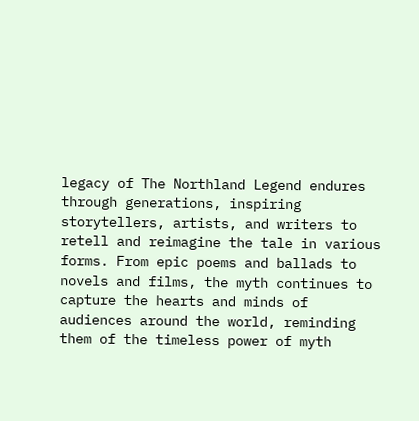legacy of The Northland Legend endures through generations, inspiring storytellers, artists, and writers to retell and reimagine the tale in various forms. From epic poems and ballads to novels and films, the myth continues to capture the hearts and minds of audiences around the world, reminding them of the timeless power of myth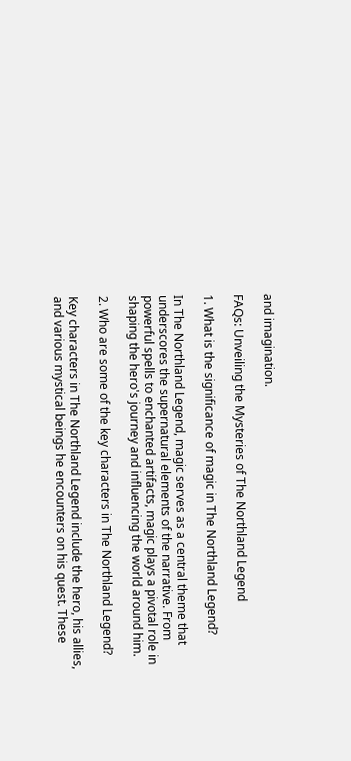and imagination.

FAQs: Unveiling the Mysteries of The Northland Legend

1. What is the significance of magic in The Northland Legend?

In The Northland Legend, magic serves as a central theme that underscores the supernatural elements of the narrative. From powerful spells to enchanted artifacts, magic plays a pivotal role in shaping the hero's journey and influencing the world around him.

2. Who are some of the key characters in The Northland Legend?

Key characters in The Northland Legend include the hero, his allies, and various mystical beings he encounters on his quest. These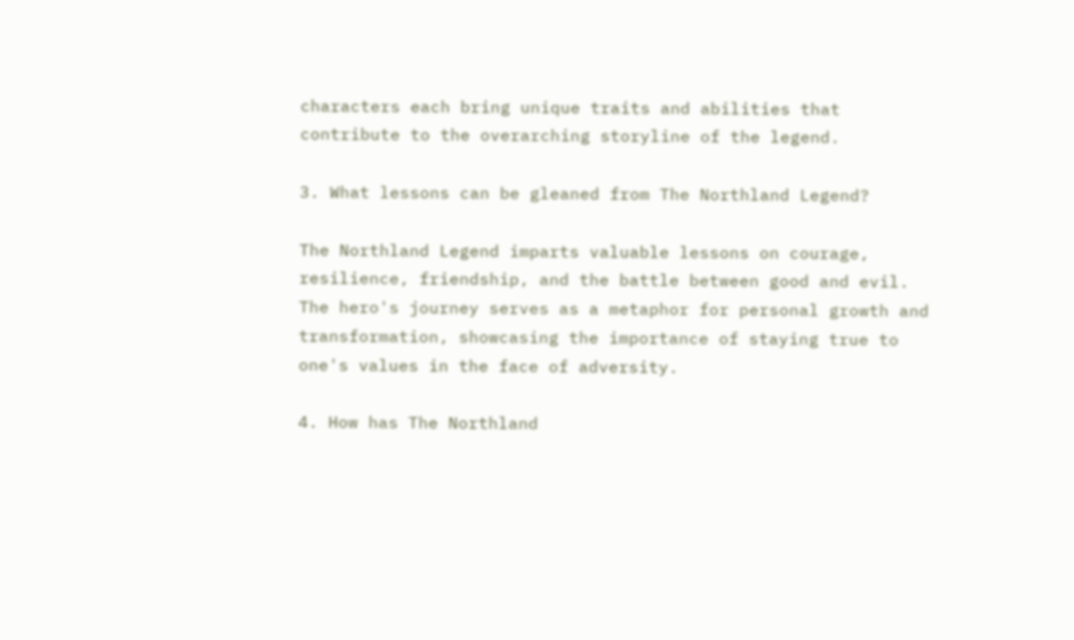characters each bring unique traits and abilities that contribute to the overarching storyline of the legend.

3. What lessons can be gleaned from The Northland Legend?

The Northland Legend imparts valuable lessons on courage, resilience, friendship, and the battle between good and evil. The hero's journey serves as a metaphor for personal growth and transformation, showcasing the importance of staying true to one's values in the face of adversity.

4. How has The Northland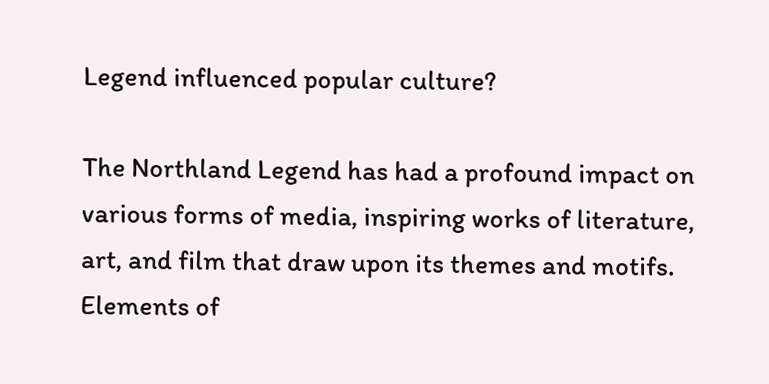Legend influenced popular culture?

The Northland Legend has had a profound impact on various forms of media, inspiring works of literature, art, and film that draw upon its themes and motifs. Elements of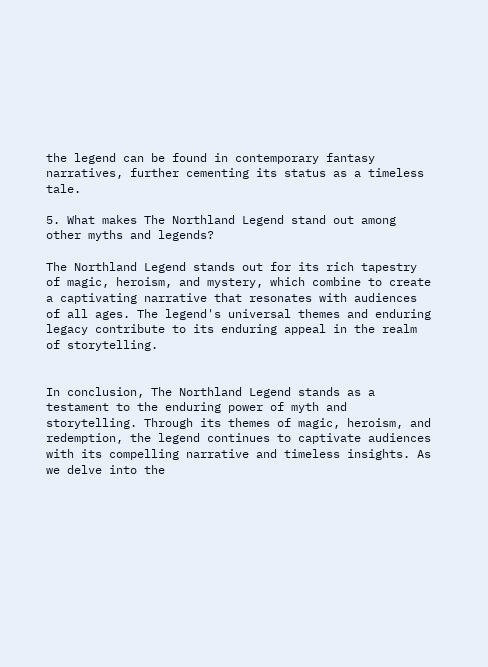the legend can be found in contemporary fantasy narratives, further cementing its status as a timeless tale.

5. What makes The Northland Legend stand out among other myths and legends?

The Northland Legend stands out for its rich tapestry of magic, heroism, and mystery, which combine to create a captivating narrative that resonates with audiences of all ages. The legend's universal themes and enduring legacy contribute to its enduring appeal in the realm of storytelling.


In conclusion, The Northland Legend stands as a testament to the enduring power of myth and storytelling. Through its themes of magic, heroism, and redemption, the legend continues to captivate audiences with its compelling narrative and timeless insights. As we delve into the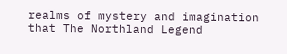realms of mystery and imagination that The Northland Legend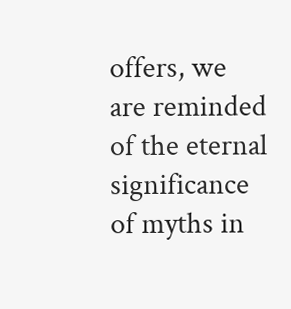offers, we are reminded of the eternal significance of myths in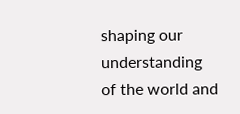shaping our understanding of the world and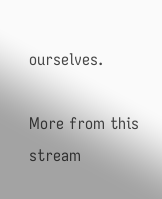ourselves.

More from this stream